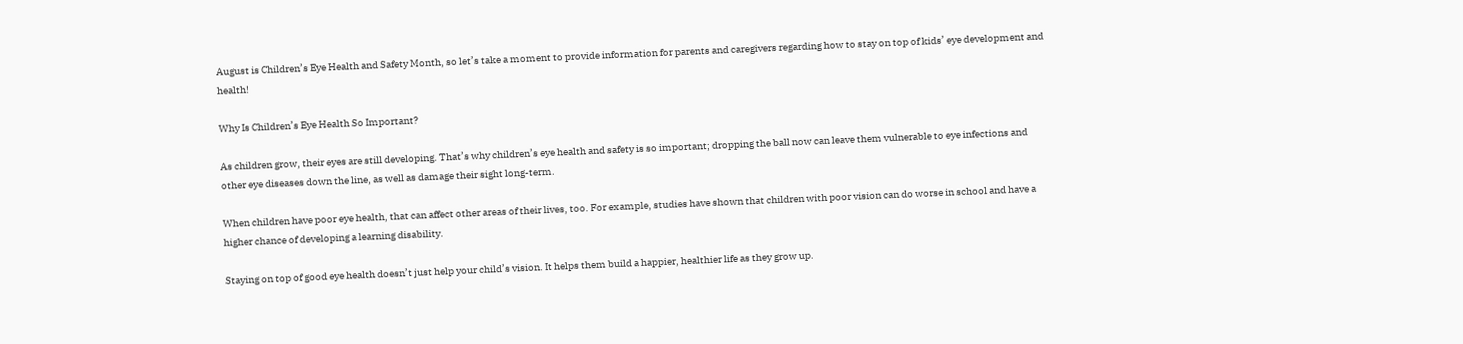August is Children’s Eye Health and Safety Month, so let’s take a moment to provide information for parents and caregivers regarding how to stay on top of kids’ eye development and health!

Why Is Children’s Eye Health So Important?

As children grow, their eyes are still developing. That’s why children’s eye health and safety is so important; dropping the ball now can leave them vulnerable to eye infections and other eye diseases down the line, as well as damage their sight long-term.

When children have poor eye health, that can affect other areas of their lives, too. For example, studies have shown that children with poor vision can do worse in school and have a higher chance of developing a learning disability.

Staying on top of good eye health doesn’t just help your child’s vision. It helps them build a happier, healthier life as they grow up.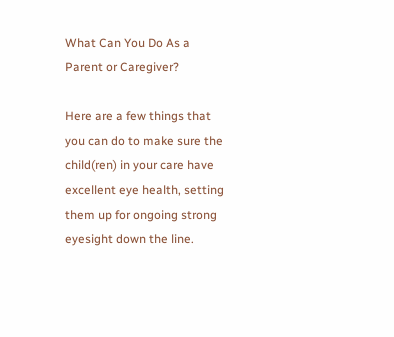What Can You Do As a Parent or Caregiver?

Here are a few things that you can do to make sure the child(ren) in your care have excellent eye health, setting them up for ongoing strong eyesight down the line.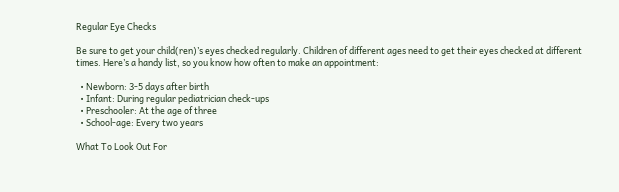Regular Eye Checks

Be sure to get your child(ren)’s eyes checked regularly. Children of different ages need to get their eyes checked at different times. Here’s a handy list, so you know how often to make an appointment:

  • Newborn: 3-5 days after birth
  • Infant: During regular pediatrician check-ups
  • Preschooler: At the age of three
  • School-age: Every two years

What To Look Out For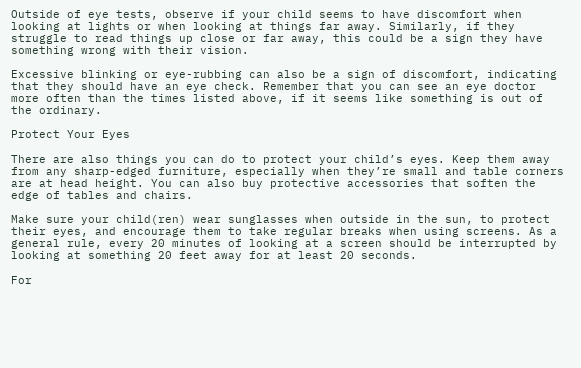Outside of eye tests, observe if your child seems to have discomfort when looking at lights or when looking at things far away. Similarly, if they struggle to read things up close or far away, this could be a sign they have something wrong with their vision.

Excessive blinking or eye-rubbing can also be a sign of discomfort, indicating that they should have an eye check. Remember that you can see an eye doctor more often than the times listed above, if it seems like something is out of the ordinary.

Protect Your Eyes

There are also things you can do to protect your child’s eyes. Keep them away from any sharp-edged furniture, especially when they’re small and table corners are at head height. You can also buy protective accessories that soften the edge of tables and chairs.

Make sure your child(ren) wear sunglasses when outside in the sun, to protect their eyes, and encourage them to take regular breaks when using screens. As a general rule, every 20 minutes of looking at a screen should be interrupted by looking at something 20 feet away for at least 20 seconds.

For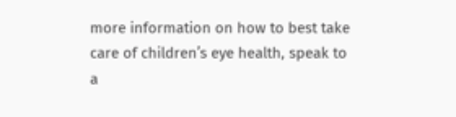more information on how to best take care of children’s eye health, speak to a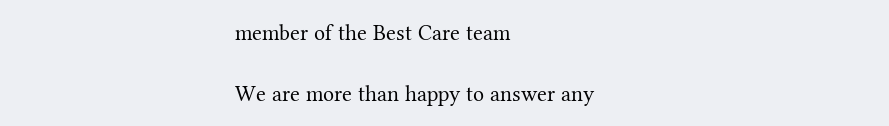member of the Best Care team

We are more than happy to answer any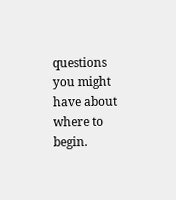questions you might have about where to begin.